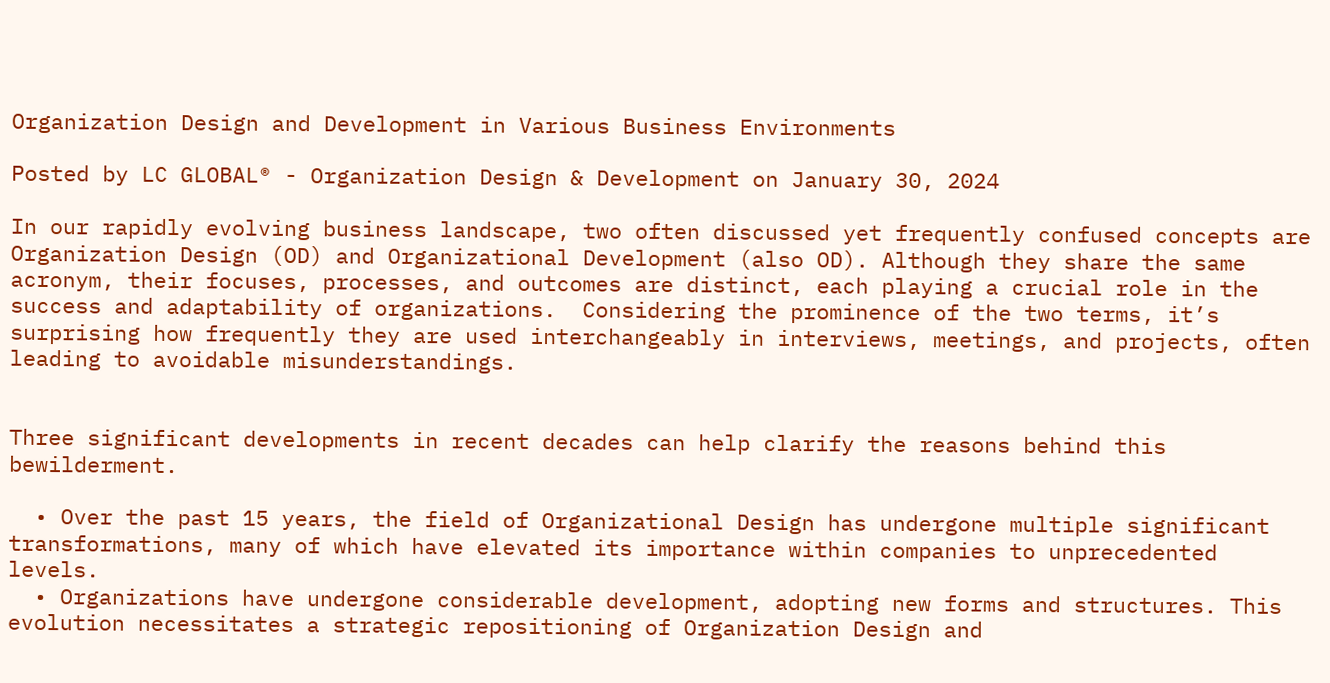Organization Design and Development in Various Business Environments

Posted by LC GLOBAL® - Organization Design & Development on January 30, 2024

In our rapidly evolving business landscape, two often discussed yet frequently confused concepts are Organization Design (OD) and Organizational Development (also OD). Although they share the same acronym, their focuses, processes, and outcomes are distinct, each playing a crucial role in the success and adaptability of organizations.  Considering the prominence of the two terms, it’s surprising how frequently they are used interchangeably in interviews, meetings, and projects, often leading to avoidable misunderstandings.


Three significant developments in recent decades can help clarify the reasons behind this bewilderment.

  • Over the past 15 years, the field of Organizational Design has undergone multiple significant transformations, many of which have elevated its importance within companies to unprecedented levels.
  • Organizations have undergone considerable development, adopting new forms and structures. This evolution necessitates a strategic repositioning of Organization Design and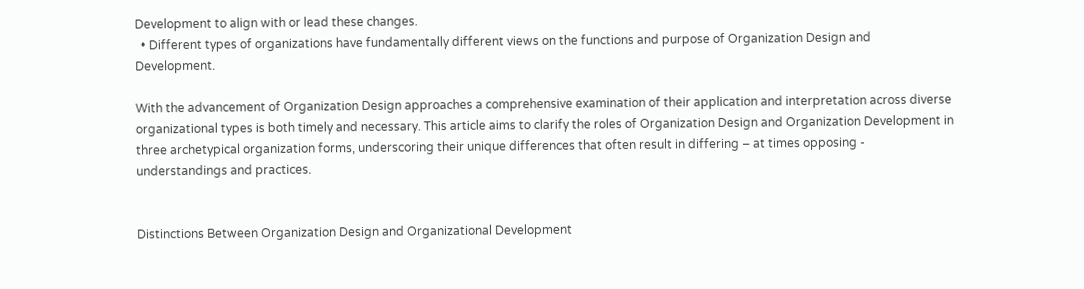Development to align with or lead these changes.
  • Different types of organizations have fundamentally different views on the functions and purpose of Organization Design and Development.

With the advancement of Organization Design approaches a comprehensive examination of their application and interpretation across diverse organizational types is both timely and necessary. This article aims to clarify the roles of Organization Design and Organization Development in three archetypical organization forms, underscoring their unique differences that often result in differing – at times opposing - understandings and practices.


Distinctions Between Organization Design and Organizational Development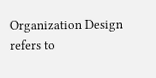Organization Design refers to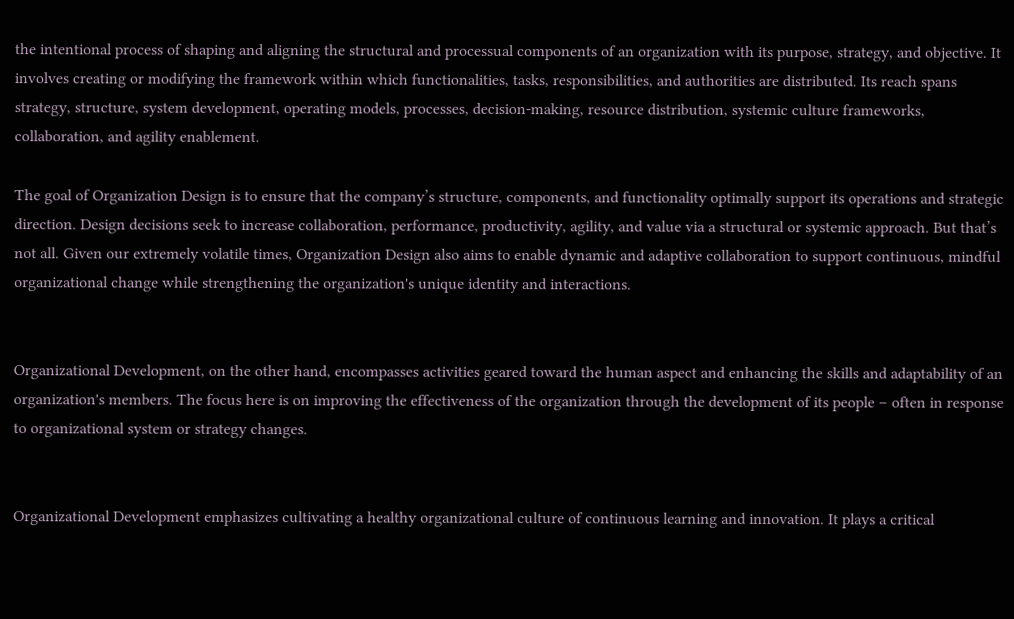the intentional process of shaping and aligning the structural and processual components of an organization with its purpose, strategy, and objective. It involves creating or modifying the framework within which functionalities, tasks, responsibilities, and authorities are distributed. Its reach spans strategy, structure, system development, operating models, processes, decision-making, resource distribution, systemic culture frameworks, collaboration, and agility enablement.

The goal of Organization Design is to ensure that the company’s structure, components, and functionality optimally support its operations and strategic direction. Design decisions seek to increase collaboration, performance, productivity, agility, and value via a structural or systemic approach. But that’s not all. Given our extremely volatile times, Organization Design also aims to enable dynamic and adaptive collaboration to support continuous, mindful organizational change while strengthening the organization's unique identity and interactions.


Organizational Development, on the other hand, encompasses activities geared toward the human aspect and enhancing the skills and adaptability of an organization's members. The focus here is on improving the effectiveness of the organization through the development of its people – often in response to organizational system or strategy changes.


Organizational Development emphasizes cultivating a healthy organizational culture of continuous learning and innovation. It plays a critical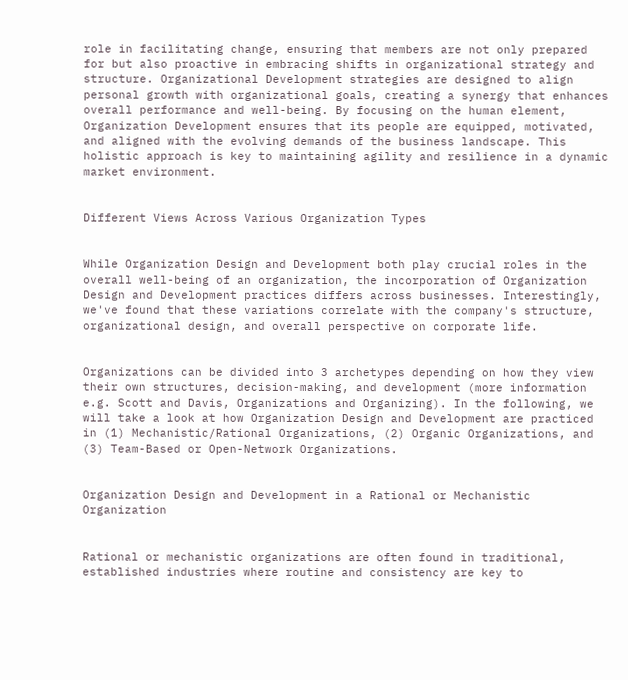role in facilitating change, ensuring that members are not only prepared for but also proactive in embracing shifts in organizational strategy and structure. Organizational Development strategies are designed to align personal growth with organizational goals, creating a synergy that enhances overall performance and well-being. By focusing on the human element, Organization Development ensures that its people are equipped, motivated, and aligned with the evolving demands of the business landscape. This holistic approach is key to maintaining agility and resilience in a dynamic market environment.


Different Views Across Various Organization Types


While Organization Design and Development both play crucial roles in the overall well-being of an organization, the incorporation of Organization Design and Development practices differs across businesses. Interestingly, we've found that these variations correlate with the company's structure, organizational design, and overall perspective on corporate life.


Organizations can be divided into 3 archetypes depending on how they view their own structures, decision-making, and development (more information e.g. Scott and Davis, Organizations and Organizing). In the following, we will take a look at how Organization Design and Development are practiced in (1) Mechanistic/Rational Organizations, (2) Organic Organizations, and (3) Team-Based or Open-Network Organizations.


Organization Design and Development in a Rational or Mechanistic Organization


Rational or mechanistic organizations are often found in traditional, established industries where routine and consistency are key to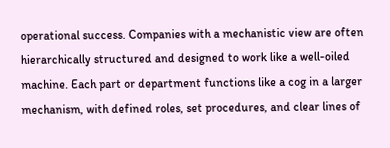operational success. Companies with a mechanistic view are often hierarchically structured and designed to work like a well-oiled machine. Each part or department functions like a cog in a larger mechanism, with defined roles, set procedures, and clear lines of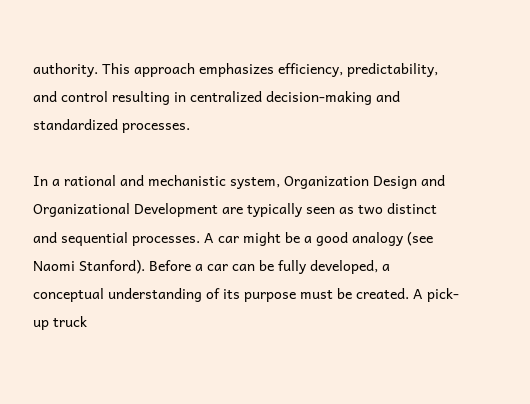authority. This approach emphasizes efficiency, predictability, and control resulting in centralized decision-making and standardized processes.

In a rational and mechanistic system, Organization Design and Organizational Development are typically seen as two distinct and sequential processes. A car might be a good analogy (see Naomi Stanford). Before a car can be fully developed, a conceptual understanding of its purpose must be created. A pick-up truck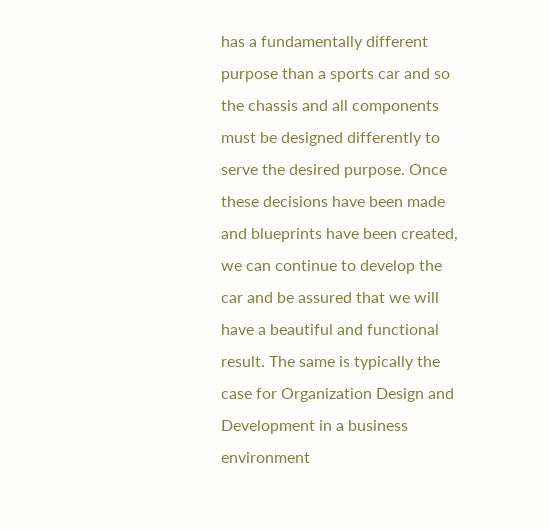has a fundamentally different purpose than a sports car and so the chassis and all components must be designed differently to serve the desired purpose. Once these decisions have been made and blueprints have been created, we can continue to develop the car and be assured that we will have a beautiful and functional result. The same is typically the case for Organization Design and Development in a business environment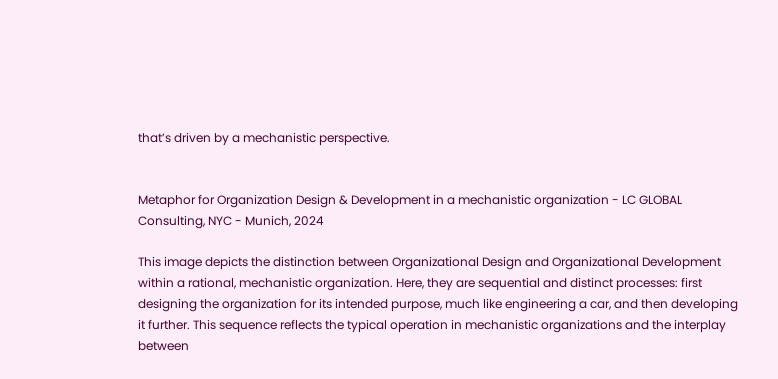that’s driven by a mechanistic perspective.


Metaphor for Organization Design & Development in a mechanistic organization - LC GLOBAL Consulting, NYC - Munich, 2024

This image depicts the distinction between Organizational Design and Organizational Development within a rational, mechanistic organization. Here, they are sequential and distinct processes: first designing the organization for its intended purpose, much like engineering a car, and then developing it further. This sequence reflects the typical operation in mechanistic organizations and the interplay between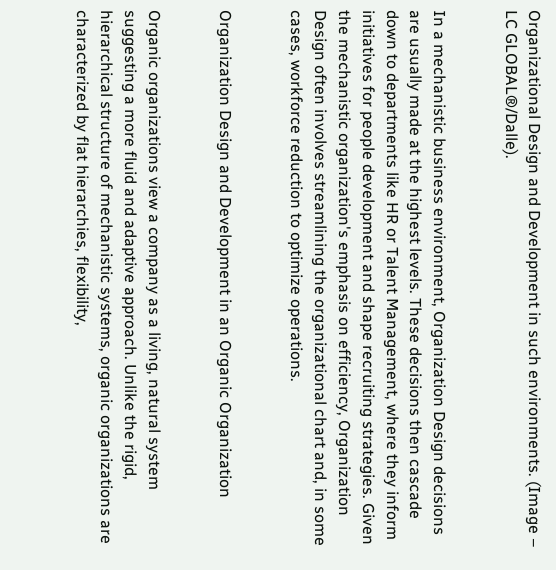Organizational Design and Development in such environments. (Image – LC GLOBAL®/Dalle).


In a mechanistic business environment, Organization Design decisions are usually made at the highest levels. These decisions then cascade down to departments like HR or Talent Management, where they inform initiatives for people development and shape recruiting strategies. Given the mechanistic organization's emphasis on efficiency, Organization Design often involves streamlining the organizational chart and, in some cases, workforce reduction to optimize operations.


Organization Design and Development in an Organic Organization


Organic organizations view a company as a living, natural system suggesting a more fluid and adaptive approach. Unlike the rigid, hierarchical structure of mechanistic systems, organic organizations are characterized by flat hierarchies, flexibility,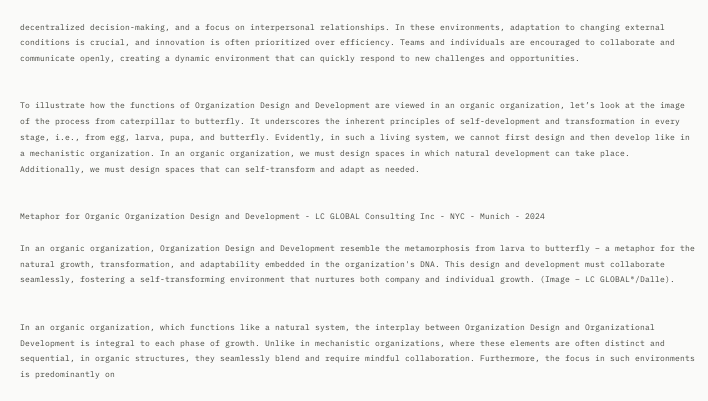decentralized decision-making, and a focus on interpersonal relationships. In these environments, adaptation to changing external conditions is crucial, and innovation is often prioritized over efficiency. Teams and individuals are encouraged to collaborate and communicate openly, creating a dynamic environment that can quickly respond to new challenges and opportunities.


To illustrate how the functions of Organization Design and Development are viewed in an organic organization, let’s look at the image of the process from caterpillar to butterfly. It underscores the inherent principles of self-development and transformation in every stage, i.e., from egg, larva, pupa, and butterfly. Evidently, in such a living system, we cannot first design and then develop like in a mechanistic organization. In an organic organization, we must design spaces in which natural development can take place. Additionally, we must design spaces that can self-transform and adapt as needed.


Metaphor for Organic Organization Design and Development - LC GLOBAL Consulting Inc - NYC - Munich - 2024

In an organic organization, Organization Design and Development resemble the metamorphosis from larva to butterfly – a metaphor for the natural growth, transformation, and adaptability embedded in the organization's DNA. This design and development must collaborate seamlessly, fostering a self-transforming environment that nurtures both company and individual growth. (Image – LC GLOBAL®/Dalle).


In an organic organization, which functions like a natural system, the interplay between Organization Design and Organizational Development is integral to each phase of growth. Unlike in mechanistic organizations, where these elements are often distinct and sequential, in organic structures, they seamlessly blend and require mindful collaboration. Furthermore, the focus in such environments is predominantly on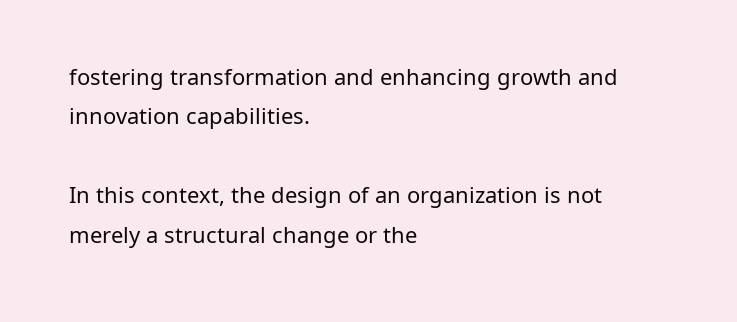fostering transformation and enhancing growth and innovation capabilities.

In this context, the design of an organization is not merely a structural change or the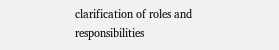clarification of roles and responsibilities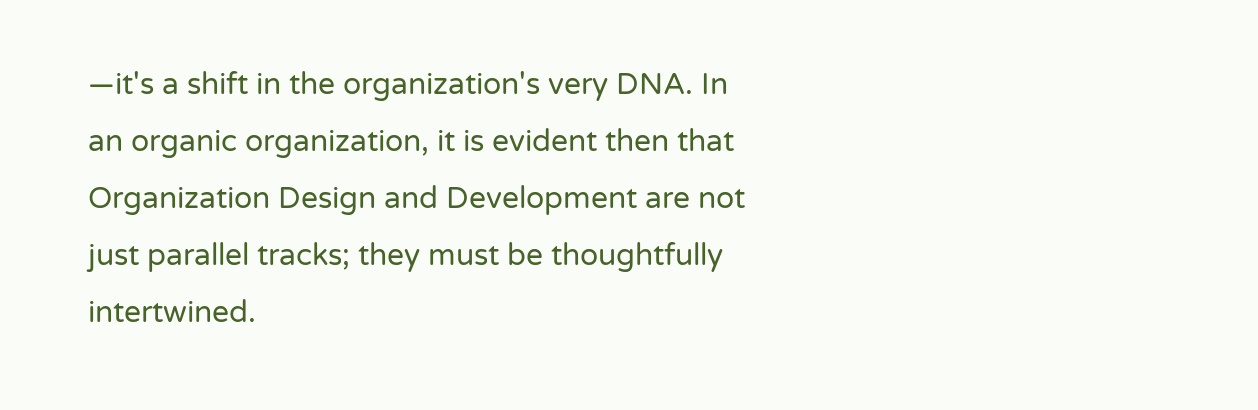—it's a shift in the organization's very DNA. In an organic organization, it is evident then that Organization Design and Development are not just parallel tracks; they must be thoughtfully intertwined.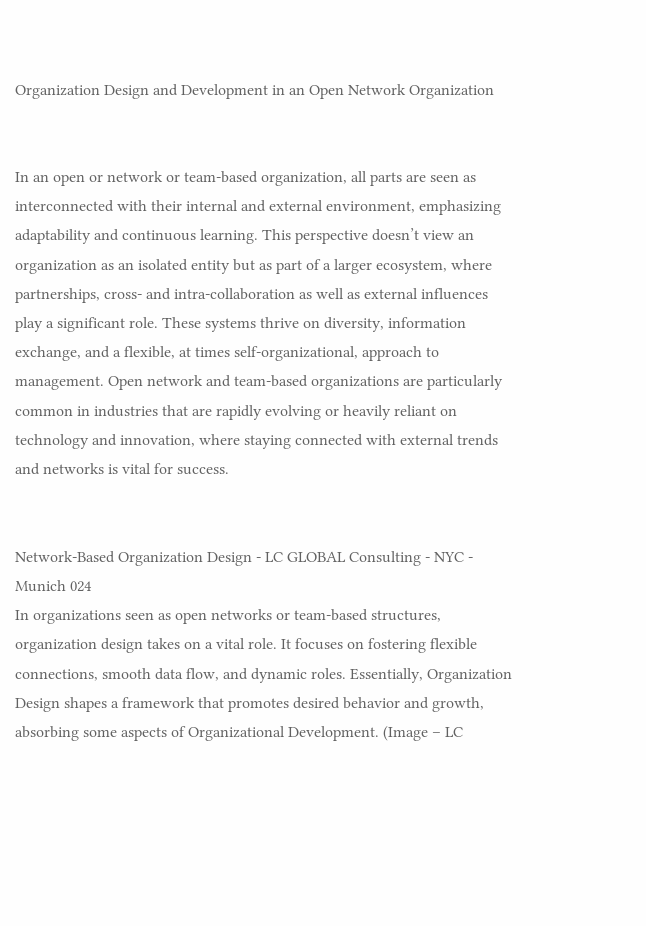Organization Design and Development in an Open Network Organization


In an open or network or team-based organization, all parts are seen as interconnected with their internal and external environment, emphasizing adaptability and continuous learning. This perspective doesn’t view an organization as an isolated entity but as part of a larger ecosystem, where partnerships, cross- and intra-collaboration as well as external influences play a significant role. These systems thrive on diversity, information exchange, and a flexible, at times self-organizational, approach to management. Open network and team-based organizations are particularly common in industries that are rapidly evolving or heavily reliant on technology and innovation, where staying connected with external trends and networks is vital for success.


Network-Based Organization Design - LC GLOBAL Consulting - NYC - Munich 024
In organizations seen as open networks or team-based structures, organization design takes on a vital role. It focuses on fostering flexible connections, smooth data flow, and dynamic roles. Essentially, Organization Design shapes a framework that promotes desired behavior and growth, absorbing some aspects of Organizational Development. (Image – LC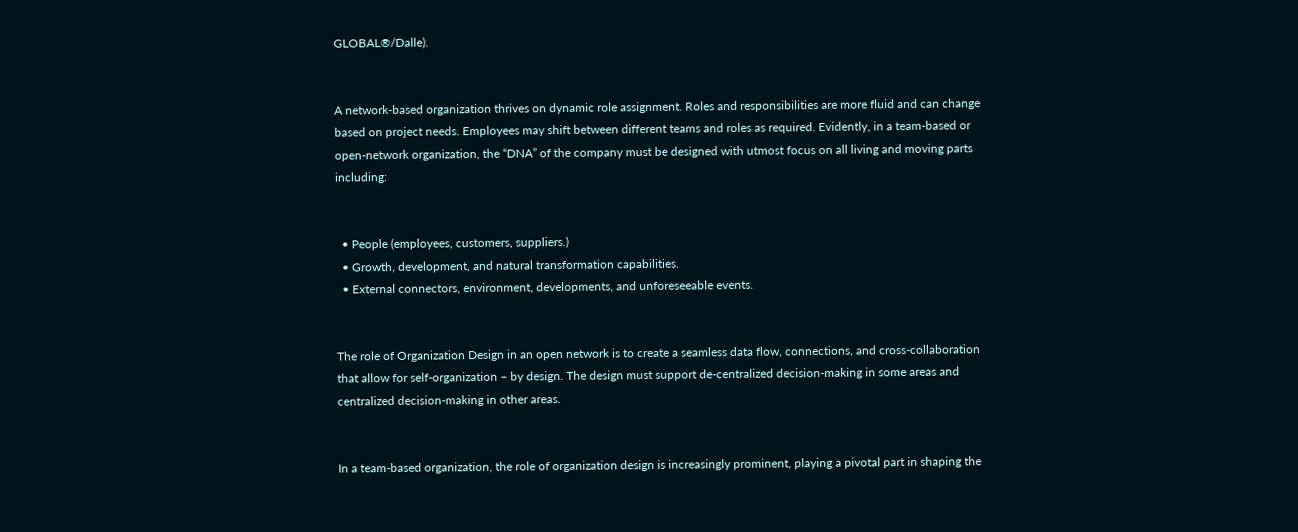GLOBAL®/Dalle).


A network-based organization thrives on dynamic role assignment. Roles and responsibilities are more fluid and can change based on project needs. Employees may shift between different teams and roles as required. Evidently, in a team-based or open-network organization, the “DNA” of the company must be designed with utmost focus on all living and moving parts including:


  • People (employees, customers, suppliers.)
  • Growth, development, and natural transformation capabilities.
  • External connectors, environment, developments, and unforeseeable events.


The role of Organization Design in an open network is to create a seamless data flow, connections, and cross-collaboration that allow for self-organization – by design. The design must support de-centralized decision-making in some areas and centralized decision-making in other areas.


In a team-based organization, the role of organization design is increasingly prominent, playing a pivotal part in shaping the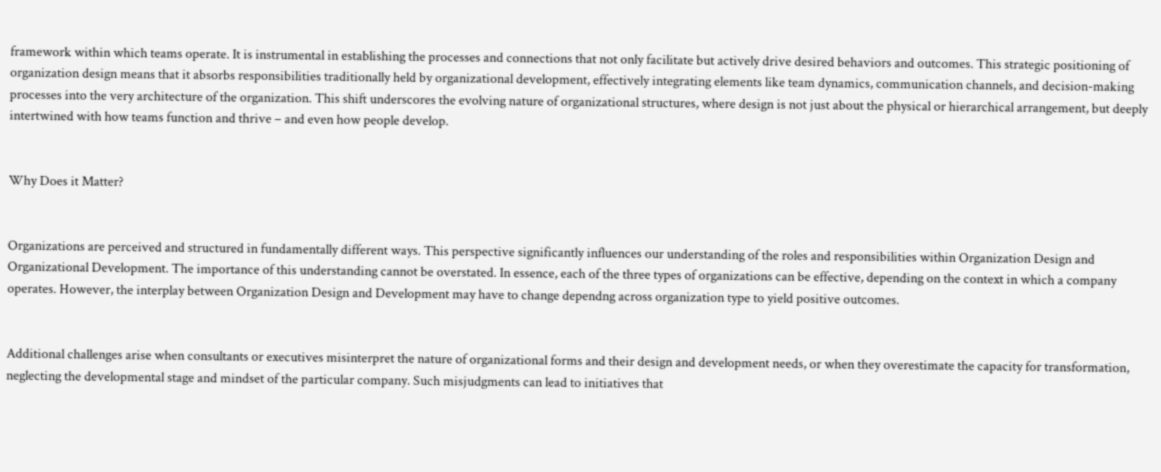framework within which teams operate. It is instrumental in establishing the processes and connections that not only facilitate but actively drive desired behaviors and outcomes. This strategic positioning of organization design means that it absorbs responsibilities traditionally held by organizational development, effectively integrating elements like team dynamics, communication channels, and decision-making processes into the very architecture of the organization. This shift underscores the evolving nature of organizational structures, where design is not just about the physical or hierarchical arrangement, but deeply intertwined with how teams function and thrive – and even how people develop.


Why Does it Matter?


Organizations are perceived and structured in fundamentally different ways. This perspective significantly influences our understanding of the roles and responsibilities within Organization Design and Organizational Development. The importance of this understanding cannot be overstated. In essence, each of the three types of organizations can be effective, depending on the context in which a company operates. However, the interplay between Organization Design and Development may have to change dependng across organization type to yield positive outcomes.


Additional challenges arise when consultants or executives misinterpret the nature of organizational forms and their design and development needs, or when they overestimate the capacity for transformation, neglecting the developmental stage and mindset of the particular company. Such misjudgments can lead to initiatives that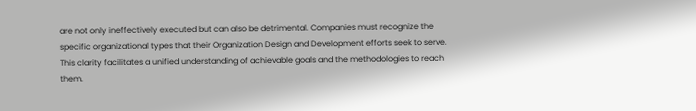are not only ineffectively executed but can also be detrimental. Companies must recognize the specific organizational types that their Organization Design and Development efforts seek to serve. This clarity facilitates a unified understanding of achievable goals and the methodologies to reach them.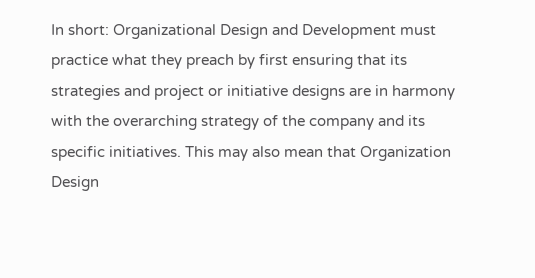In short: Organizational Design and Development must practice what they preach by first ensuring that its strategies and project or initiative designs are in harmony with the overarching strategy of the company and its specific initiatives. This may also mean that Organization Design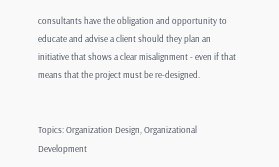consultants have the obligation and opportunity to educate and advise a client should they plan an initiative that shows a clear misalignment - even if that means that the project must be re-designed.


Topics: Organization Design, Organizational Development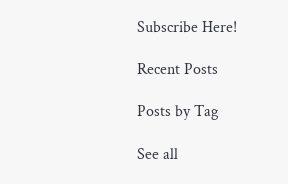Subscribe Here!

Recent Posts

Posts by Tag

See all